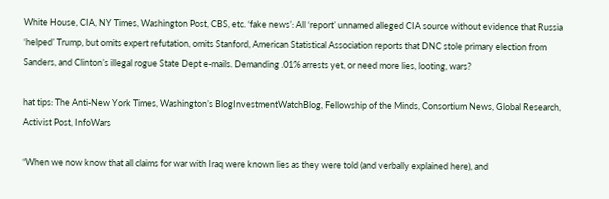White House, CIA, NY Times, Washington Post, CBS, etc. ‘fake news’: All ‘report’ unnamed alleged CIA source without evidence that Russia ‘helped’ Trump, but omits expert refutation, omits Stanford, American Statistical Association reports that DNC stole primary election from Sanders, and Clinton’s illegal rogue State Dept e-mails. Demanding .01% arrests yet, or need more lies, looting, wars?

hat tips: The Anti-New York Times, Washington’s BlogInvestmentWatchBlog, Fellowship of the Minds, Consortium News, Global Research, Activist Post, InfoWars

“When we now know that all claims for war with Iraq were known lies as they were told (and verbally explained here), and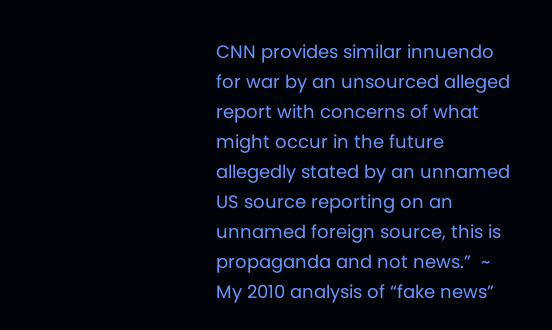CNN provides similar innuendo for war by an unsourced alleged report with concerns of what might occur in the future allegedly stated by an unnamed US source reporting on an unnamed foreign source, this is propaganda and not news.”  ~ My 2010 analysis of “fake news”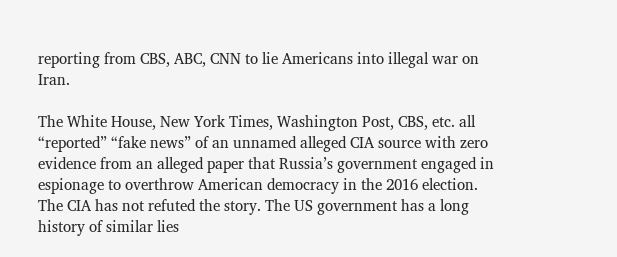reporting from CBS, ABC, CNN to lie Americans into illegal war on Iran.

The White House, New York Times, Washington Post, CBS, etc. all “reported” “fake news” of an unnamed alleged CIA source with zero evidence from an alleged paper that Russia’s government engaged in espionage to overthrow American democracy in the 2016 election. The CIA has not refuted the story. The US government has a long history of similar lies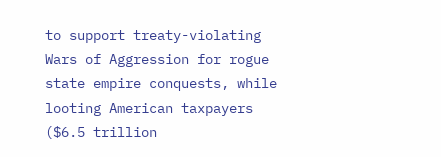to support treaty-violating Wars of Aggression for rogue state empire conquests, while looting American taxpayers ($6.5 trillion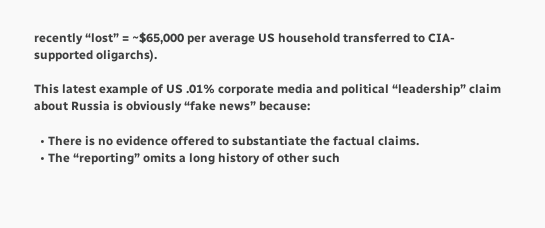recently “lost” = ~$65,000 per average US household transferred to CIA-supported oligarchs).

This latest example of US .01% corporate media and political “leadership” claim about Russia is obviously “fake news” because:

  • There is no evidence offered to substantiate the factual claims.
  • The “reporting” omits a long history of other such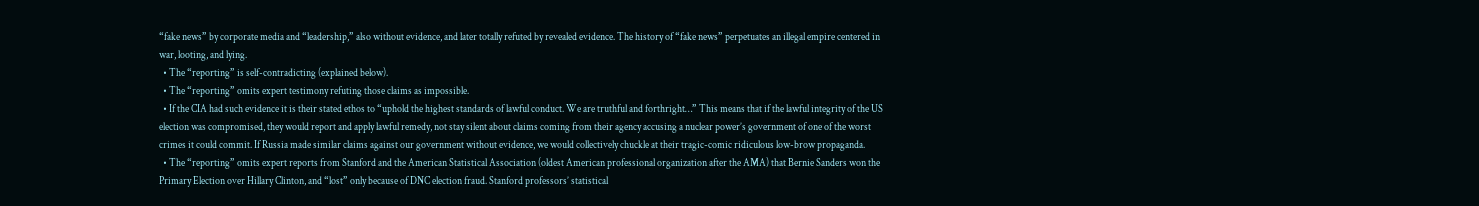“fake news” by corporate media and “leadership,” also without evidence, and later totally refuted by revealed evidence. The history of “fake news” perpetuates an illegal empire centered in war, looting, and lying.
  • The “reporting” is self-contradicting (explained below).
  • The “reporting” omits expert testimony refuting those claims as impossible.
  • If the CIA had such evidence it is their stated ethos to “uphold the highest standards of lawful conduct. We are truthful and forthright…” This means that if the lawful integrity of the US election was compromised, they would report and apply lawful remedy, not stay silent about claims coming from their agency accusing a nuclear power’s government of one of the worst crimes it could commit. If Russia made similar claims against our government without evidence, we would collectively chuckle at their tragic-comic ridiculous low-brow propaganda.
  • The “reporting” omits expert reports from Stanford and the American Statistical Association (oldest American professional organization after the AMA) that Bernie Sanders won the Primary Election over Hillary Clinton, and “lost” only because of DNC election fraud. Stanford professors’ statistical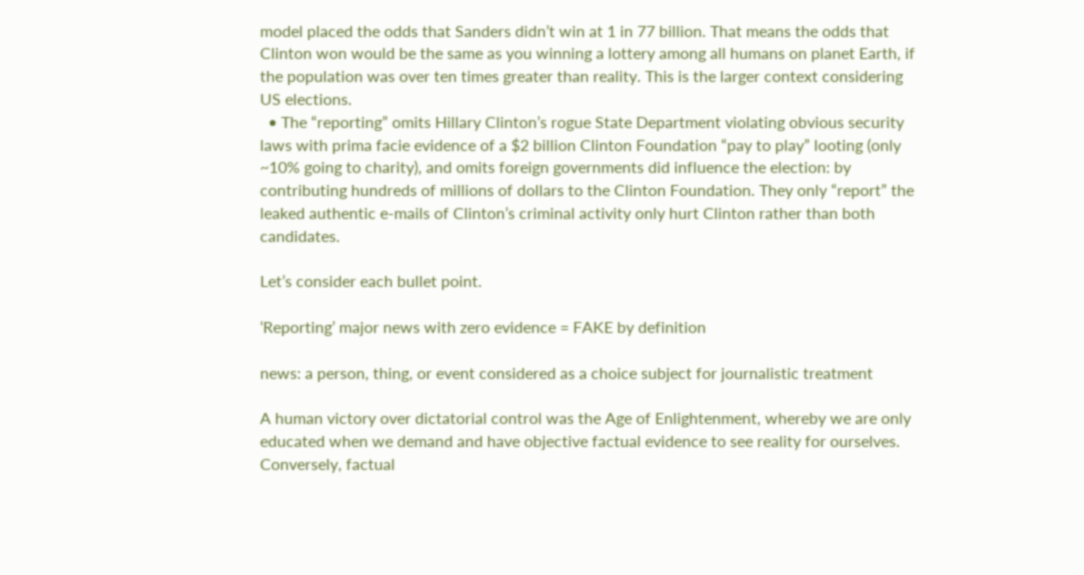model placed the odds that Sanders didn’t win at 1 in 77 billion. That means the odds that Clinton won would be the same as you winning a lottery among all humans on planet Earth, if the population was over ten times greater than reality. This is the larger context considering US elections.
  • The “reporting” omits Hillary Clinton’s rogue State Department violating obvious security laws with prima facie evidence of a $2 billion Clinton Foundation “pay to play” looting (only ~10% going to charity), and omits foreign governments did influence the election: by contributing hundreds of millions of dollars to the Clinton Foundation. They only “report” the leaked authentic e-mails of Clinton’s criminal activity only hurt Clinton rather than both candidates.

Let’s consider each bullet point.

‘Reporting’ major news with zero evidence = FAKE by definition

news: a person, thing, or event considered as a choice subject for journalistic treatment

A human victory over dictatorial control was the Age of Enlightenment, whereby we are only educated when we demand and have objective factual evidence to see reality for ourselves. Conversely, factual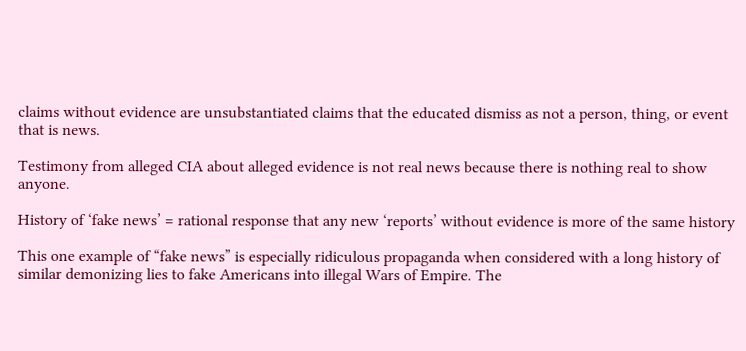claims without evidence are unsubstantiated claims that the educated dismiss as not a person, thing, or event that is news.

Testimony from alleged CIA about alleged evidence is not real news because there is nothing real to show anyone.

History of ‘fake news’ = rational response that any new ‘reports’ without evidence is more of the same history

This one example of “fake news” is especially ridiculous propaganda when considered with a long history of similar demonizing lies to fake Americans into illegal Wars of Empire. The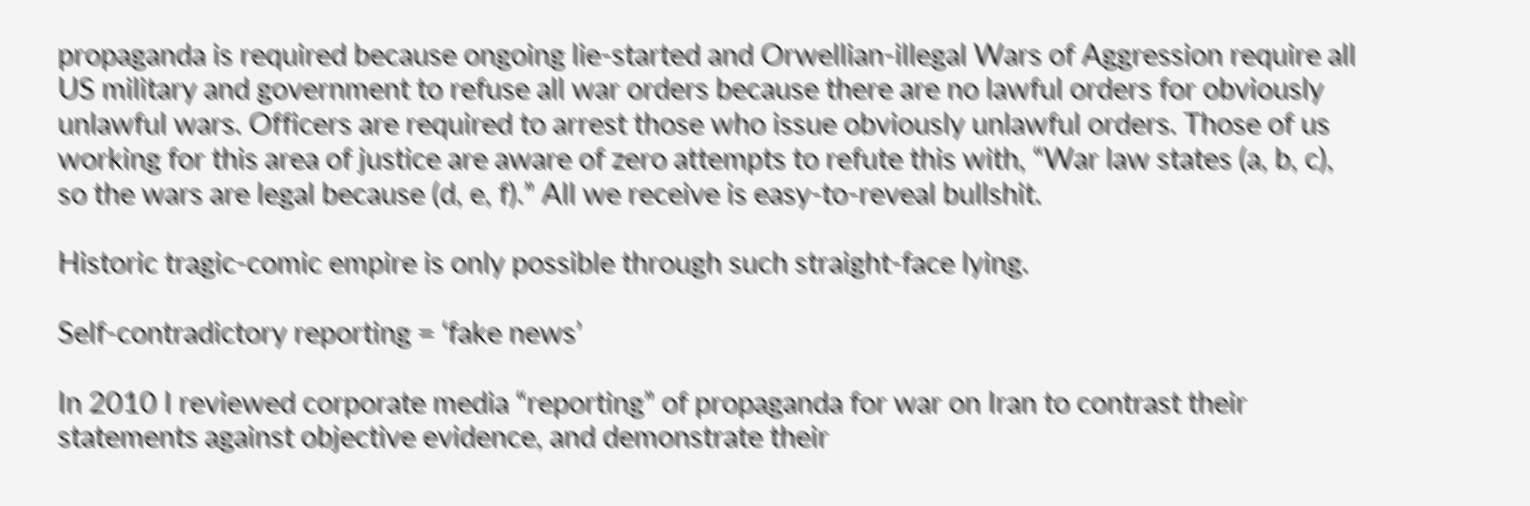propaganda is required because ongoing lie-started and Orwellian-illegal Wars of Aggression require all US military and government to refuse all war orders because there are no lawful orders for obviously unlawful wars. Officers are required to arrest those who issue obviously unlawful orders. Those of us working for this area of justice are aware of zero attempts to refute this with, “War law states (a, b, c), so the wars are legal because (d, e, f).” All we receive is easy-to-reveal bullshit.

Historic tragic-comic empire is only possible through such straight-face lying.

Self-contradictory reporting = ‘fake news’

In 2010 I reviewed corporate media “reporting” of propaganda for war on Iran to contrast their statements against objective evidence, and demonstrate their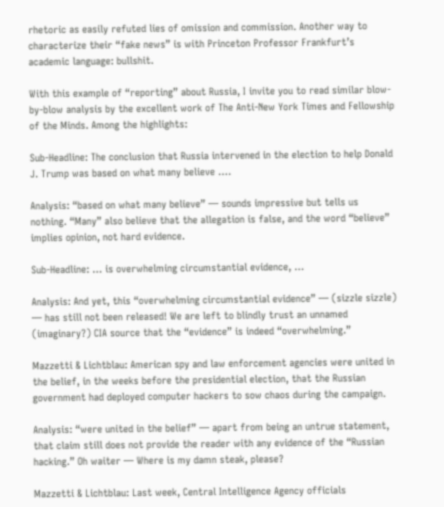rhetoric as easily refuted lies of omission and commission. Another way to characterize their “fake news” is with Princeton Professor Frankfurt’s academic language: bullshit.

With this example of “reporting” about Russia, I invite you to read similar blow-by-blow analysis by the excellent work of The Anti-New York Times and Fellowship of the Minds. Among the highlights:

Sub-Headline: The conclusion that Russia intervened in the election to help Donald J. Trump was based on what many believe ….

Analysis: “based on what many believe” — sounds impressive but tells us nothing. “Many” also believe that the allegation is false, and the word “believe” implies opinion, not hard evidence.

Sub-Headline: … is overwhelming circumstantial evidence, …

Analysis: And yet, this “overwhelming circumstantial evidence” — (sizzle sizzle) — has still not been released! We are left to blindly trust an unnamed (imaginary?) CIA source that the “evidence” is indeed “overwhelming.”

Mazzetti & Lichtblau: American spy and law enforcement agencies were united in the belief, in the weeks before the presidential election, that the Russian government had deployed computer hackers to sow chaos during the campaign.

Analysis: “were united in the belief” — apart from being an untrue statement, that claim still does not provide the reader with any evidence of the “Russian hacking.” Oh waiter — Where is my damn steak, please?

Mazzetti & Lichtblau: Last week, Central Intelligence Agency officials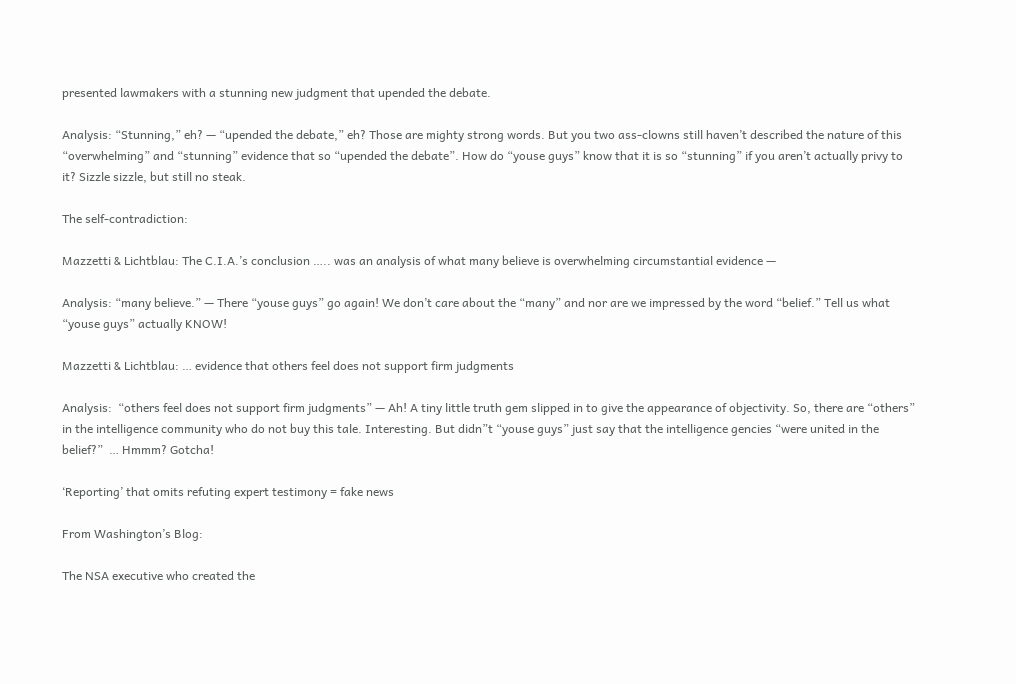presented lawmakers with a stunning new judgment that upended the debate.

Analysis: “Stunning,” eh? — “upended the debate,” eh? Those are mighty strong words. But you two ass-clowns still haven’t described the nature of this “overwhelming” and “stunning” evidence that so “upended the debate”. How do “youse guys” know that it is so “stunning” if you aren’t actually privy to it? Sizzle sizzle, but still no steak.

The self-contradiction:

Mazzetti & Lichtblau: The C.I.A.’s conclusion ….. was an analysis of what many believe is overwhelming circumstantial evidence —

Analysis: “many believe.” — There “youse guys” go again! We don’t care about the “many” and nor are we impressed by the word “belief.” Tell us what “youse guys” actually KNOW!

Mazzetti & Lichtblau: … evidence that others feel does not support firm judgments

Analysis:  “others feel does not support firm judgments” — Ah! A tiny little truth gem slipped in to give the appearance of objectivity. So, there are “others” in the intelligence community who do not buy this tale. Interesting. But didn”t “youse guys” just say that the intelligence gencies “were united in the belief?”  … Hmmm? Gotcha!

‘Reporting’ that omits refuting expert testimony = fake news

From Washington’s Blog:

The NSA executive who created the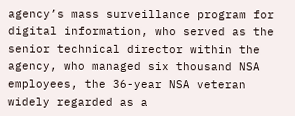agency’s mass surveillance program for digital information, who served as the senior technical director within the agency, who managed six thousand NSA employees, the 36-year NSA veteran widely regarded as a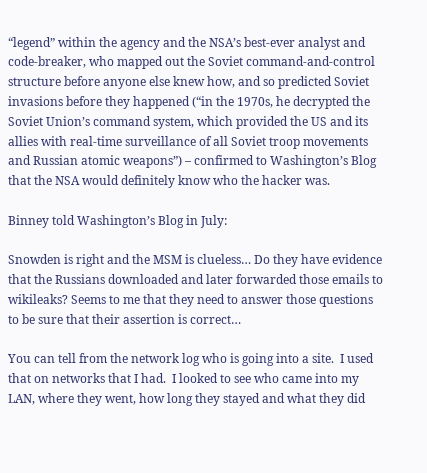“legend” within the agency and the NSA’s best-ever analyst and code-breaker, who mapped out the Soviet command-and-control structure before anyone else knew how, and so predicted Soviet invasions before they happened (“in the 1970s, he decrypted the Soviet Union’s command system, which provided the US and its allies with real-time surveillance of all Soviet troop movements and Russian atomic weapons”) – confirmed to Washington’s Blog that the NSA would definitely know who the hacker was.

Binney told Washington’s Blog in July:

Snowden is right and the MSM is clueless… Do they have evidence that the Russians downloaded and later forwarded those emails to wikileaks? Seems to me that they need to answer those questions to be sure that their assertion is correct…

You can tell from the network log who is going into a site.  I used that on networks that I had.  I looked to see who came into my LAN, where they went, how long they stayed and what they did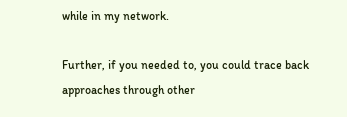while in my network.

Further, if you needed to, you could trace back approaches through other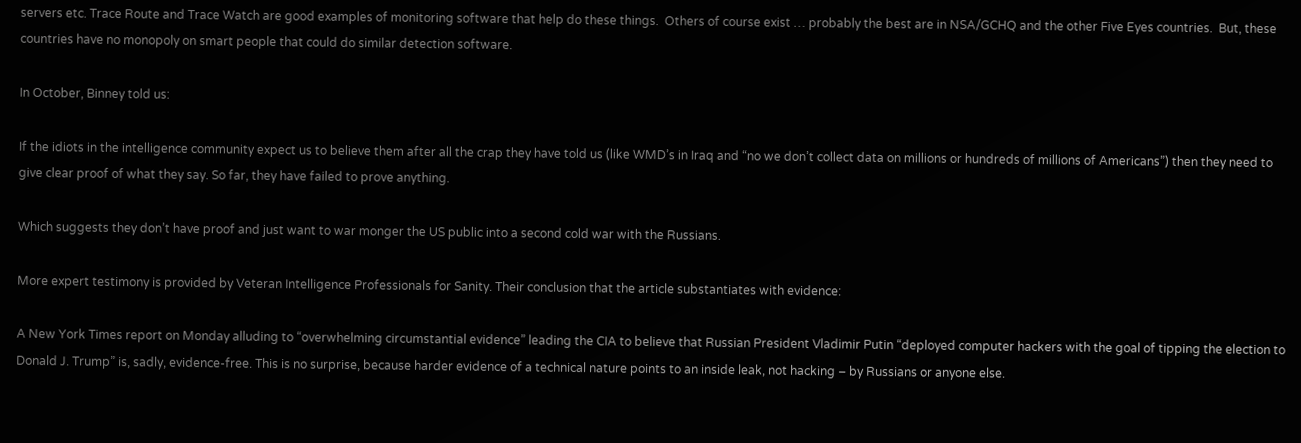servers etc. Trace Route and Trace Watch are good examples of monitoring software that help do these things.  Others of course exist … probably the best are in NSA/GCHQ and the other Five Eyes countries.  But, these countries have no monopoly on smart people that could do similar detection software.

In October, Binney told us:

If the idiots in the intelligence community expect us to believe them after all the crap they have told us (like WMD’s in Iraq and “no we don’t collect data on millions or hundreds of millions of Americans”) then they need to give clear proof of what they say. So far, they have failed to prove anything.

Which suggests they don’t have proof and just want to war monger the US public into a second cold war with the Russians.

More expert testimony is provided by Veteran Intelligence Professionals for Sanity. Their conclusion that the article substantiates with evidence:

A New York Times report on Monday alluding to “overwhelming circumstantial evidence” leading the CIA to believe that Russian President Vladimir Putin “deployed computer hackers with the goal of tipping the election to Donald J. Trump” is, sadly, evidence-free. This is no surprise, because harder evidence of a technical nature points to an inside leak, not hacking – by Russians or anyone else.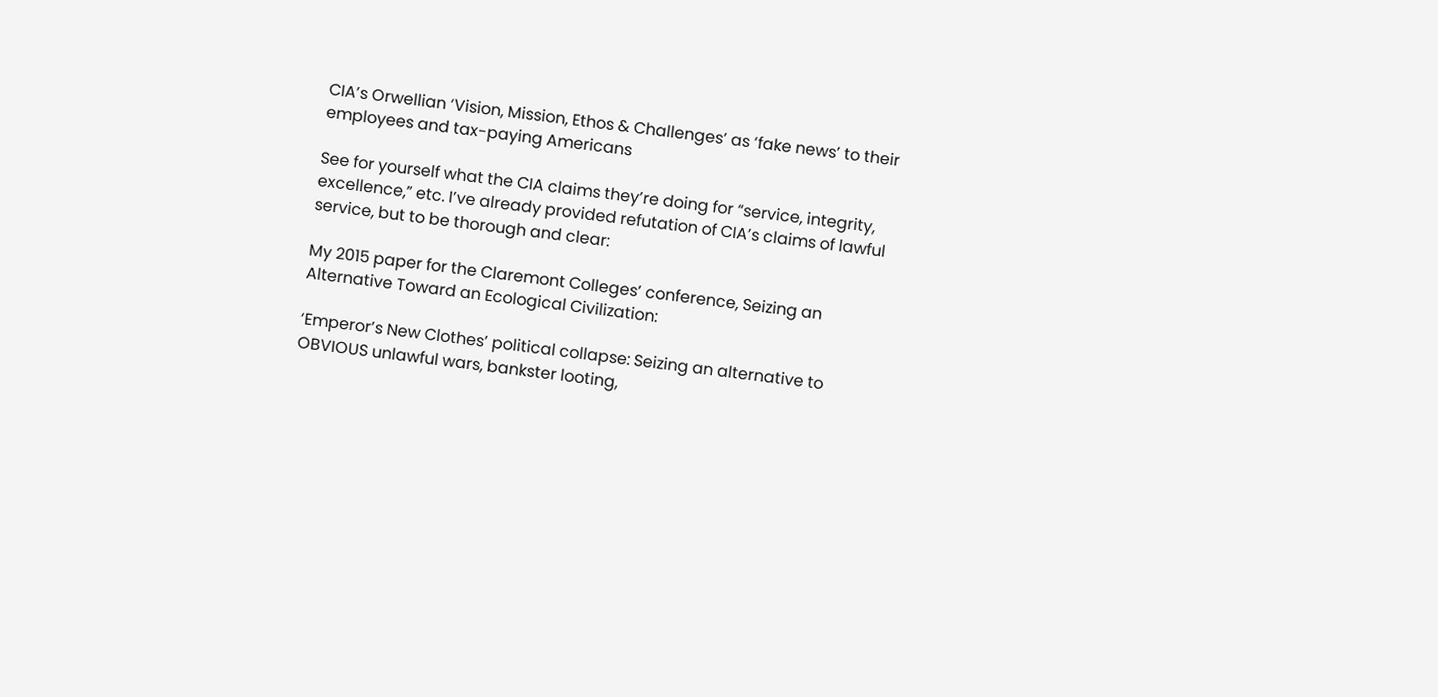CIA’s Orwellian ‘Vision, Mission, Ethos & Challenges’ as ‘fake news’ to their employees and tax-paying Americans

See for yourself what the CIA claims they’re doing for “service, integrity, excellence,” etc. I’ve already provided refutation of CIA’s claims of lawful service, but to be thorough and clear:

My 2015 paper for the Claremont Colleges’ conference, Seizing an Alternative Toward an Ecological Civilization:

‘Emperor’s New Clothes’ political collapse: Seizing an alternative to OBVIOUS unlawful wars, bankster looting,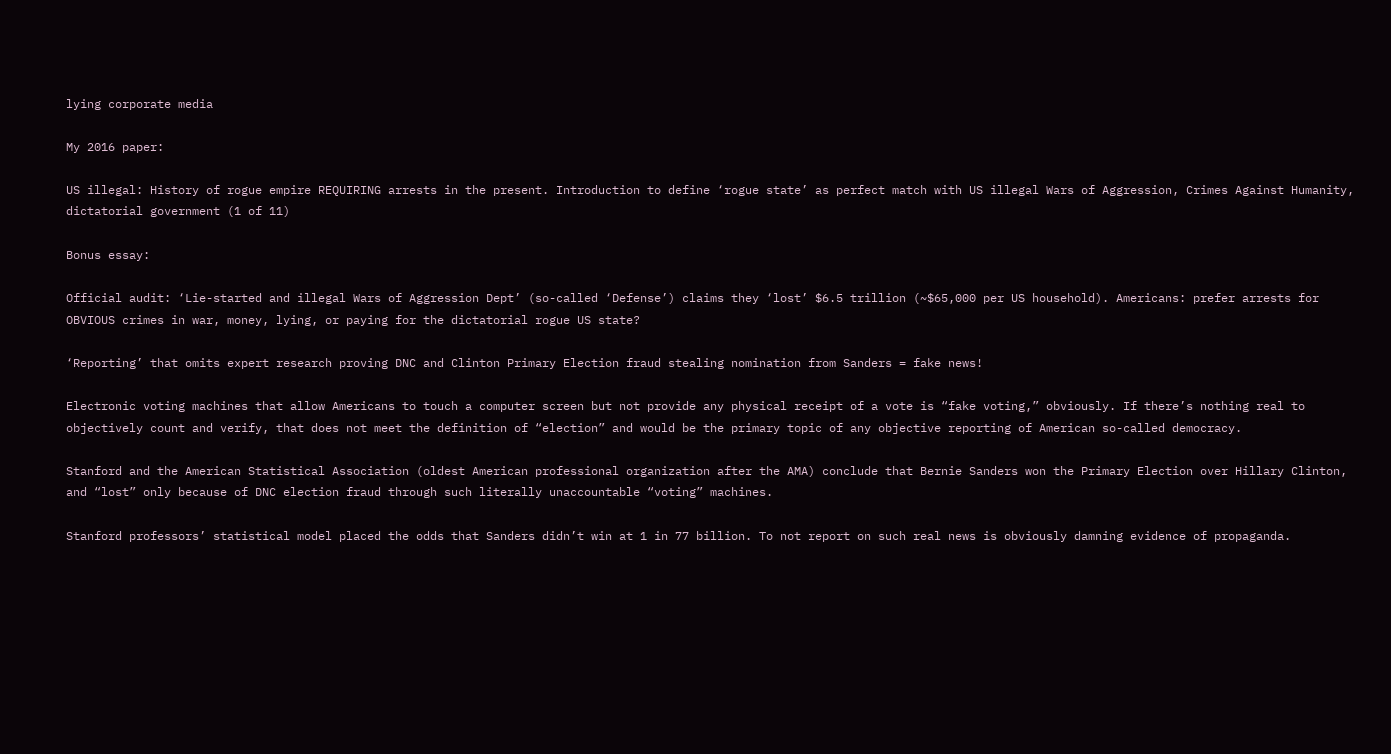lying corporate media

My 2016 paper:

US illegal: History of rogue empire REQUIRING arrests in the present. Introduction to define ‘rogue state’ as perfect match with US illegal Wars of Aggression, Crimes Against Humanity, dictatorial government (1 of 11)

Bonus essay:

Official audit: ‘Lie-started and illegal Wars of Aggression Dept’ (so-called ‘Defense’) claims they ‘lost’ $6.5 trillion (~$65,000 per US household). Americans: prefer arrests for OBVIOUS crimes in war, money, lying, or paying for the dictatorial rogue US state?

‘Reporting’ that omits expert research proving DNC and Clinton Primary Election fraud stealing nomination from Sanders = fake news!

Electronic voting machines that allow Americans to touch a computer screen but not provide any physical receipt of a vote is “fake voting,” obviously. If there’s nothing real to objectively count and verify, that does not meet the definition of “election” and would be the primary topic of any objective reporting of American so-called democracy.

Stanford and the American Statistical Association (oldest American professional organization after the AMA) conclude that Bernie Sanders won the Primary Election over Hillary Clinton, and “lost” only because of DNC election fraud through such literally unaccountable “voting” machines.

Stanford professors’ statistical model placed the odds that Sanders didn’t win at 1 in 77 billion. To not report on such real news is obviously damning evidence of propaganda.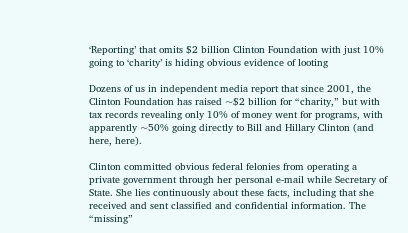‘Reporting’ that omits $2 billion Clinton Foundation with just 10% going to ‘charity’ is hiding obvious evidence of looting

Dozens of us in independent media report that since 2001, the Clinton Foundation has raised ~$2 billion for “charity,” but with tax records revealing only 10% of money went for programs, with apparently ~50% going directly to Bill and Hillary Clinton (and here, here).

Clinton committed obvious federal felonies from operating a private government through her personal e-mail while Secretary of State. She lies continuously about these facts, including that she received and sent classified and confidential information. The “missing”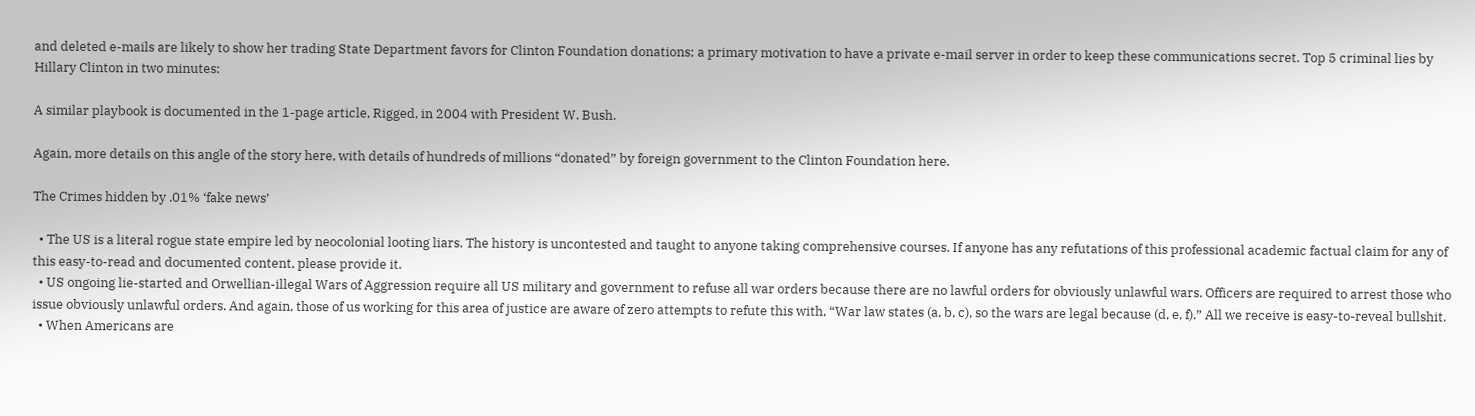and deleted e-mails are likely to show her trading State Department favors for Clinton Foundation donations; a primary motivation to have a private e-mail server in order to keep these communications secret. Top 5 criminal lies by Hillary Clinton in two minutes:

A similar playbook is documented in the 1-page article, Rigged, in 2004 with President W. Bush.

Again, more details on this angle of the story here, with details of hundreds of millions “donated” by foreign government to the Clinton Foundation here.

The Crimes hidden by .01% ‘fake news’

  • The US is a literal rogue state empire led by neocolonial looting liars. The history is uncontested and taught to anyone taking comprehensive courses. If anyone has any refutations of this professional academic factual claim for any of this easy-to-read and documented content, please provide it.
  • US ongoing lie-started and Orwellian-illegal Wars of Aggression require all US military and government to refuse all war orders because there are no lawful orders for obviously unlawful wars. Officers are required to arrest those who issue obviously unlawful orders. And again, those of us working for this area of justice are aware of zero attempts to refute this with, “War law states (a, b, c), so the wars are legal because (d, e, f).” All we receive is easy-to-reveal bullshit.
  • When Americans are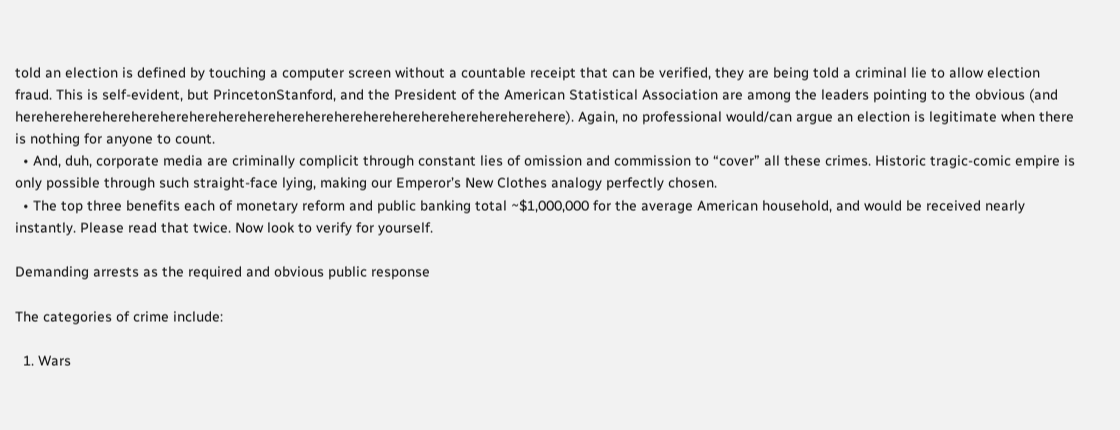told an election is defined by touching a computer screen without a countable receipt that can be verified, they are being told a criminal lie to allow election fraud. This is self-evident, but PrincetonStanford, and the President of the American Statistical Association are among the leaders pointing to the obvious (and hereherehereherehereherehereherehereherehereherehereherehereherehereherehere). Again, no professional would/can argue an election is legitimate when there is nothing for anyone to count.
  • And, duh, corporate media are criminally complicit through constant lies of omission and commission to “cover” all these crimes. Historic tragic-comic empire is only possible through such straight-face lying, making our Emperor’s New Clothes analogy perfectly chosen.
  • The top three benefits each of monetary reform and public banking total ~$1,000,000 for the average American household, and would be received nearly instantly. Please read that twice. Now look to verify for yourself.

Demanding arrests as the required and obvious public response

The categories of crime include:

  1. Wars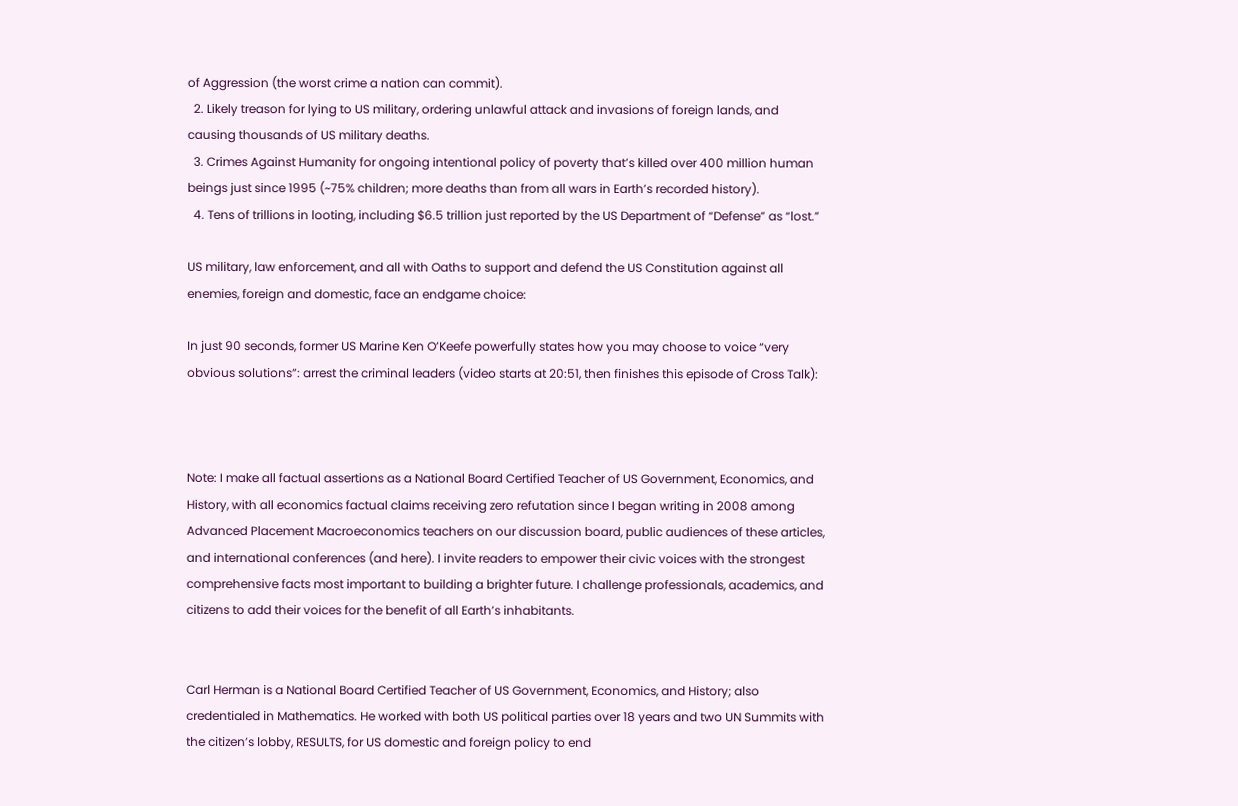of Aggression (the worst crime a nation can commit).
  2. Likely treason for lying to US military, ordering unlawful attack and invasions of foreign lands, and causing thousands of US military deaths.
  3. Crimes Against Humanity for ongoing intentional policy of poverty that’s killed over 400 million human beings just since 1995 (~75% children; more deaths than from all wars in Earth’s recorded history).
  4. Tens of trillions in looting, including $6.5 trillion just reported by the US Department of “Defense” as “lost.”

US military, law enforcement, and all with Oaths to support and defend the US Constitution against all enemies, foreign and domestic, face an endgame choice:

In just 90 seconds, former US Marine Ken O’Keefe powerfully states how you may choose to voice “very obvious solutions”: arrest the criminal leaders (video starts at 20:51, then finishes this episode of Cross Talk):



Note: I make all factual assertions as a National Board Certified Teacher of US Government, Economics, and History, with all economics factual claims receiving zero refutation since I began writing in 2008 among Advanced Placement Macroeconomics teachers on our discussion board, public audiences of these articles, and international conferences (and here). I invite readers to empower their civic voices with the strongest comprehensive facts most important to building a brighter future. I challenge professionals, academics, and citizens to add their voices for the benefit of all Earth’s inhabitants.


Carl Herman is a National Board Certified Teacher of US Government, Economics, and History; also credentialed in Mathematics. He worked with both US political parties over 18 years and two UN Summits with the citizen’s lobby, RESULTS, for US domestic and foreign policy to end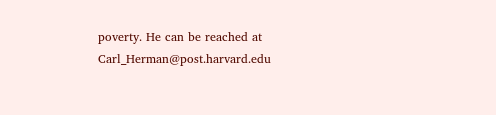poverty. He can be reached at Carl_Herman@post.harvard.edu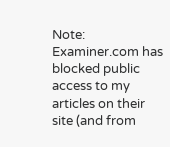Note: Examiner.com has blocked public access to my articles on their site (and from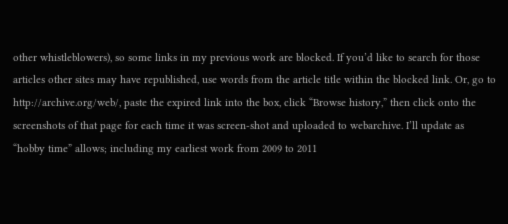other whistleblowers), so some links in my previous work are blocked. If you’d like to search for those articles other sites may have republished, use words from the article title within the blocked link. Or, go to http://archive.org/web/, paste the expired link into the box, click “Browse history,” then click onto the screenshots of that page for each time it was screen-shot and uploaded to webarchive. I’ll update as “hobby time” allows; including my earliest work from 2009 to 2011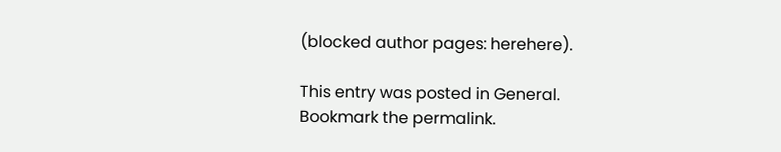(blocked author pages: herehere).

This entry was posted in General. Bookmark the permalink.